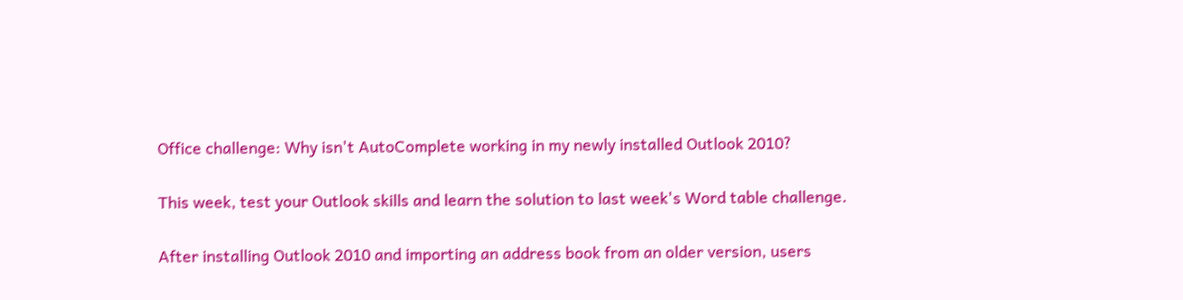Office challenge: Why isn't AutoComplete working in my newly installed Outlook 2010?

This week, test your Outlook skills and learn the solution to last week's Word table challenge.

After installing Outlook 2010 and importing an address book from an older version, users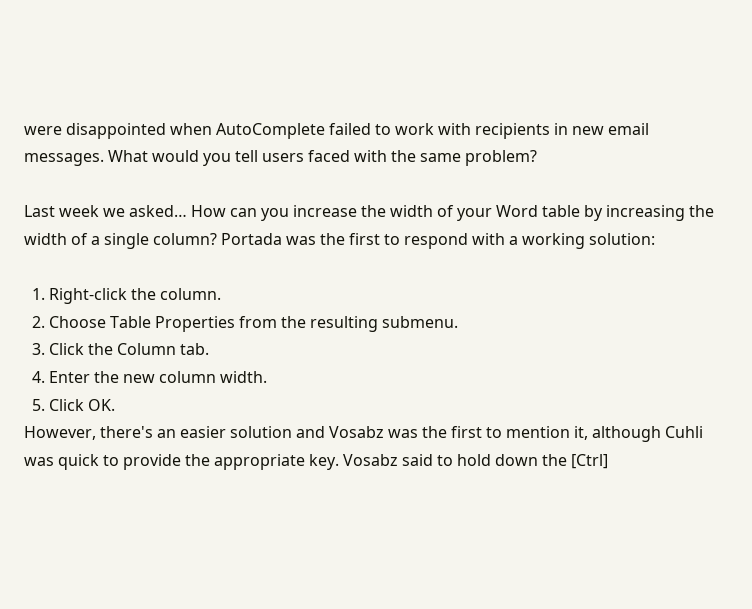were disappointed when AutoComplete failed to work with recipients in new email messages. What would you tell users faced with the same problem?

Last week we asked… How can you increase the width of your Word table by increasing the width of a single column? Portada was the first to respond with a working solution:

  1. Right-click the column.
  2. Choose Table Properties from the resulting submenu.
  3. Click the Column tab.
  4. Enter the new column width.
  5. Click OK.
However, there's an easier solution and Vosabz was the first to mention it, although Cuhli was quick to provide the appropriate key. Vosabz said to hold down the [Ctrl]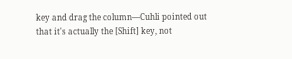key and drag the column—Cuhli pointed out that it's actually the [Shift] key, not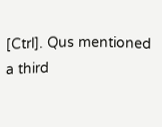[Ctrl]. Qus mentioned a third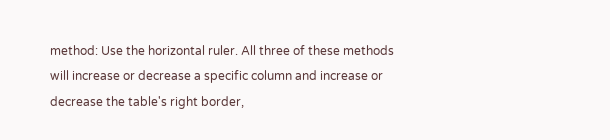method: Use the horizontal ruler. All three of these methods will increase or decrease a specific column and increase or decrease the table's right border,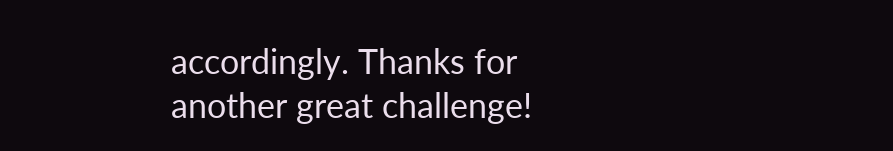accordingly. Thanks for another great challenge!